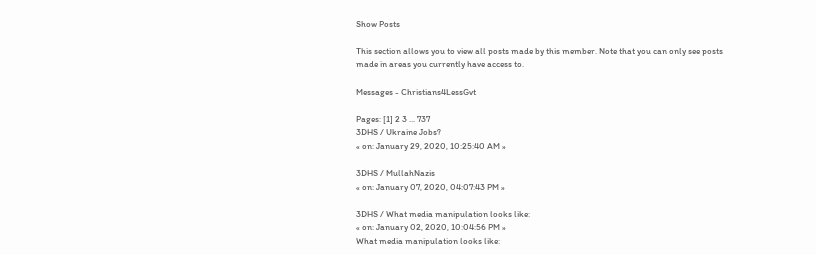Show Posts

This section allows you to view all posts made by this member. Note that you can only see posts made in areas you currently have access to.

Messages - Christians4LessGvt

Pages: [1] 2 3 ... 737
3DHS / Ukraine Jobs?
« on: January 29, 2020, 10:25:40 AM »

3DHS / MullahNazis
« on: January 07, 2020, 04:07:43 PM »

3DHS / What media manipulation looks like:
« on: January 02, 2020, 10:04:56 PM »
What media manipulation looks like: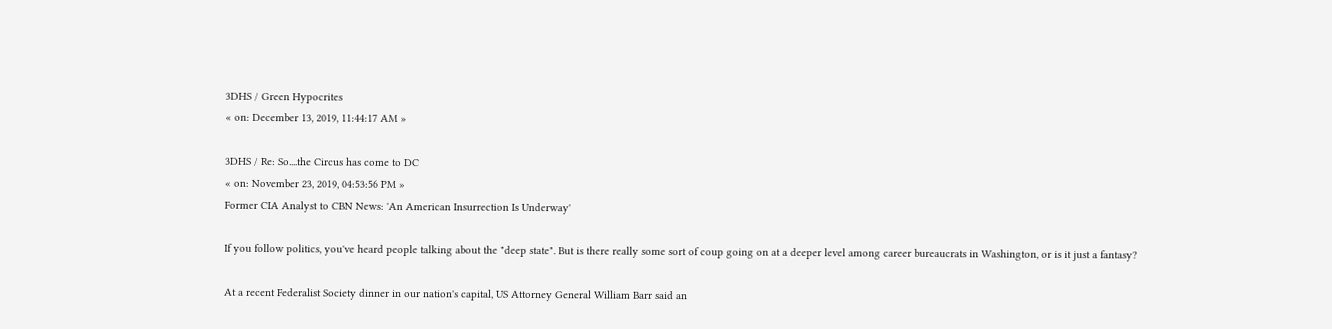3DHS / Green Hypocrites
« on: December 13, 2019, 11:44:17 AM »

3DHS / Re: So....the Circus has come to DC
« on: November 23, 2019, 04:53:56 PM »
Former CIA Analyst to CBN News: 'An American Insurrection Is Underway'

If you follow politics, you've heard people talking about the "deep state". But is there really some sort of coup going on at a deeper level among career bureaucrats in Washington, or is it just a fantasy?

At a recent Federalist Society dinner in our nation's capital, US Attorney General William Barr said an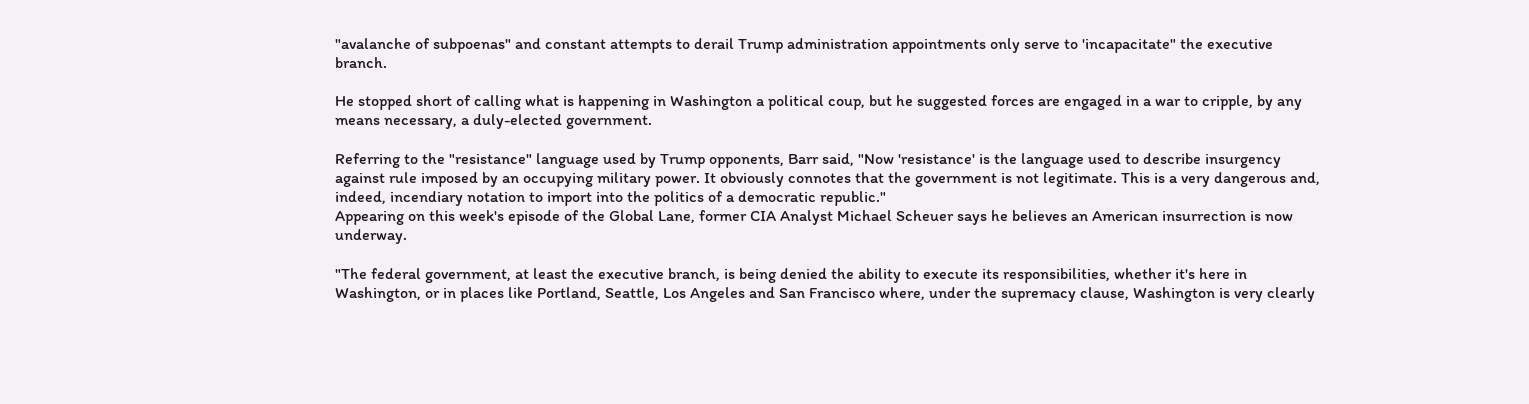"avalanche of subpoenas" and constant attempts to derail Trump administration appointments only serve to 'incapacitate" the executive branch.

He stopped short of calling what is happening in Washington a political coup, but he suggested forces are engaged in a war to cripple, by any means necessary, a duly-elected government.

Referring to the "resistance" language used by Trump opponents, Barr said, "Now 'resistance' is the language used to describe insurgency against rule imposed by an occupying military power. It obviously connotes that the government is not legitimate. This is a very dangerous and, indeed, incendiary notation to import into the politics of a democratic republic."
Appearing on this week's episode of the Global Lane, former CIA Analyst Michael Scheuer says he believes an American insurrection is now underway.

"The federal government, at least the executive branch, is being denied the ability to execute its responsibilities, whether it's here in Washington, or in places like Portland, Seattle, Los Angeles and San Francisco where, under the supremacy clause, Washington is very clearly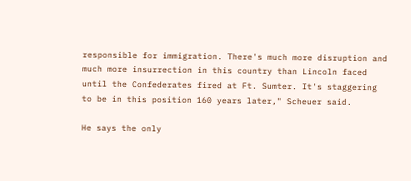responsible for immigration. There's much more disruption and much more insurrection in this country than Lincoln faced until the Confederates fired at Ft. Sumter. It's staggering to be in this position 160 years later," Scheuer said.

He says the only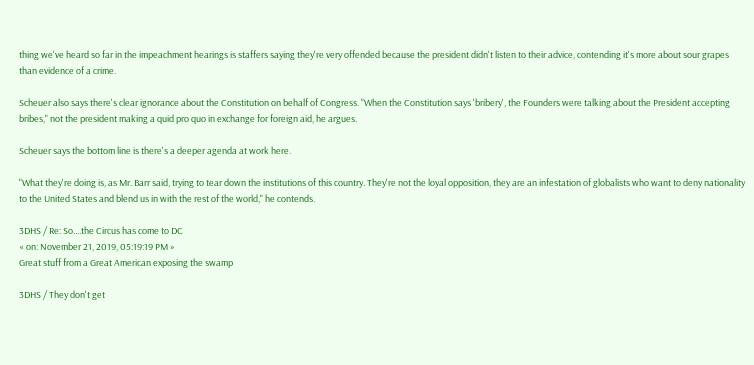thing we've heard so far in the impeachment hearings is staffers saying they're very offended because the president didn't listen to their advice, contending it's more about sour grapes than evidence of a crime.

Scheuer also says there's clear ignorance about the Constitution on behalf of Congress. "When the Constitution says 'bribery', the Founders were talking about the President accepting bribes," not the president making a quid pro quo in exchange for foreign aid, he argues.

Scheuer says the bottom line is there's a deeper agenda at work here.

"What they're doing is, as Mr. Barr said, trying to tear down the institutions of this country. They're not the loyal opposition, they are an infestation of globalists who want to deny nationality to the United States and blend us in with the rest of the world," he contends.

3DHS / Re: So....the Circus has come to DC
« on: November 21, 2019, 05:19:19 PM »
Great stuff from a Great American exposing the swamp

3DHS / They don't get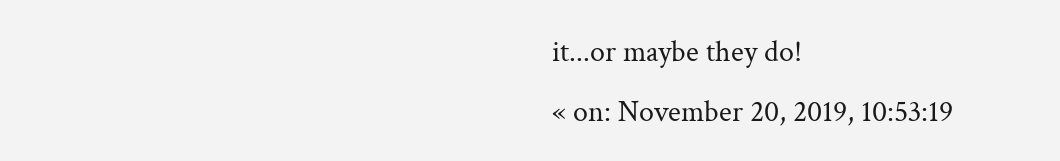it...or maybe they do!
« on: November 20, 2019, 10:53:19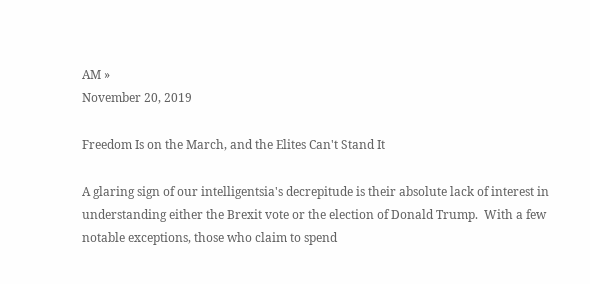AM »
November 20, 2019

Freedom Is on the March, and the Elites Can't Stand It

A glaring sign of our intelligentsia's decrepitude is their absolute lack of interest in understanding either the Brexit vote or the election of Donald Trump.  With a few notable exceptions, those who claim to spend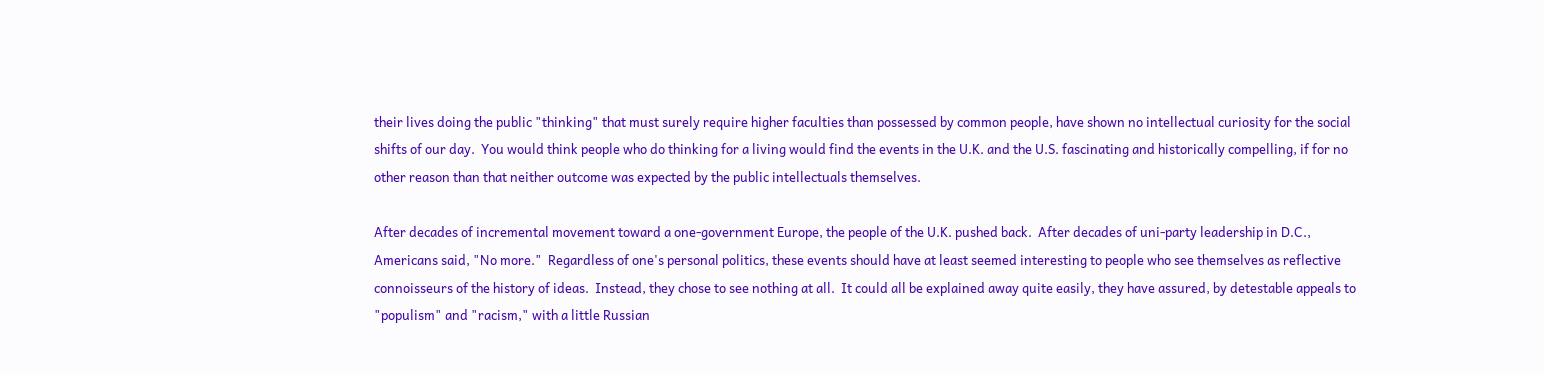their lives doing the public "thinking" that must surely require higher faculties than possessed by common people, have shown no intellectual curiosity for the social shifts of our day.  You would think people who do thinking for a living would find the events in the U.K. and the U.S. fascinating and historically compelling, if for no other reason than that neither outcome was expected by the public intellectuals themselves.

After decades of incremental movement toward a one-government Europe, the people of the U.K. pushed back.  After decades of uni-party leadership in D.C., Americans said, "No more."  Regardless of one's personal politics, these events should have at least seemed interesting to people who see themselves as reflective connoisseurs of the history of ideas.  Instead, they chose to see nothing at all.  It could all be explained away quite easily, they have assured, by detestable appeals to "populism" and "racism," with a little Russian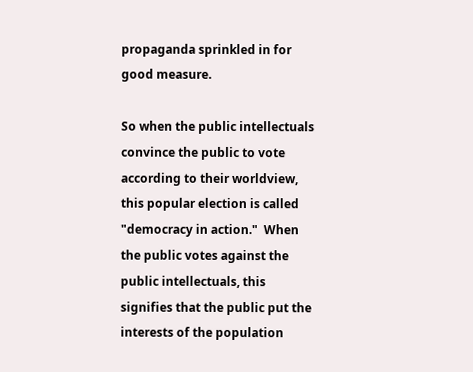propaganda sprinkled in for good measure.

So when the public intellectuals convince the public to vote according to their worldview, this popular election is called "democracy in action."  When the public votes against the public intellectuals, this signifies that the public put the interests of the population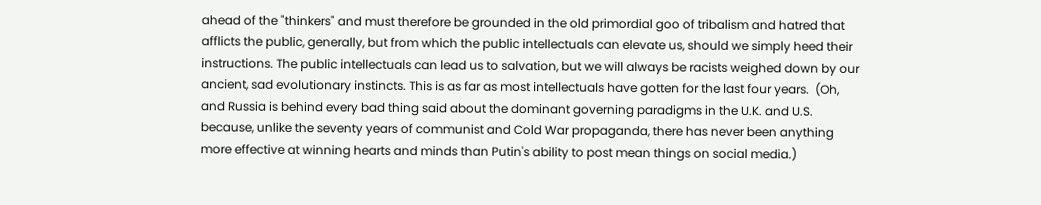ahead of the "thinkers" and must therefore be grounded in the old primordial goo of tribalism and hatred that afflicts the public, generally, but from which the public intellectuals can elevate us, should we simply heed their instructions. The public intellectuals can lead us to salvation, but we will always be racists weighed down by our ancient, sad evolutionary instincts. This is as far as most intellectuals have gotten for the last four years.  (Oh, and Russia is behind every bad thing said about the dominant governing paradigms in the U.K. and U.S. because, unlike the seventy years of communist and Cold War propaganda, there has never been anything more effective at winning hearts and minds than Putin's ability to post mean things on social media.)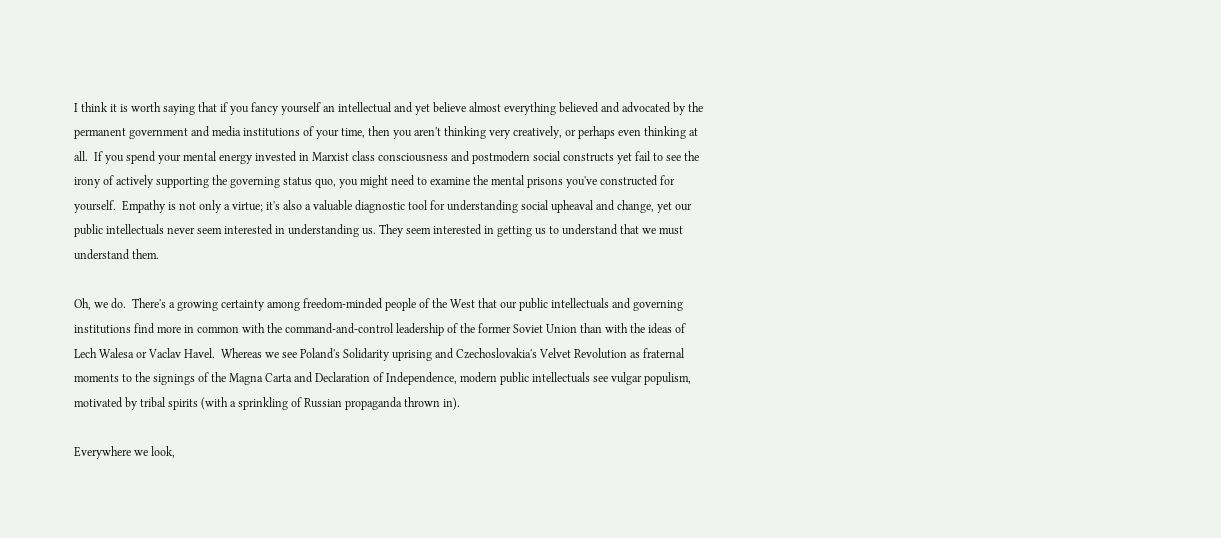I think it is worth saying that if you fancy yourself an intellectual and yet believe almost everything believed and advocated by the permanent government and media institutions of your time, then you aren't thinking very creatively, or perhaps even thinking at all.  If you spend your mental energy invested in Marxist class consciousness and postmodern social constructs yet fail to see the irony of actively supporting the governing status quo, you might need to examine the mental prisons you've constructed for yourself.  Empathy is not only a virtue; it's also a valuable diagnostic tool for understanding social upheaval and change, yet our public intellectuals never seem interested in understanding us. They seem interested in getting us to understand that we must understand them.

Oh, we do.  There's a growing certainty among freedom-minded people of the West that our public intellectuals and governing institutions find more in common with the command-and-control leadership of the former Soviet Union than with the ideas of Lech Walesa or Vaclav Havel.  Whereas we see Poland's Solidarity uprising and Czechoslovakia's Velvet Revolution as fraternal moments to the signings of the Magna Carta and Declaration of Independence, modern public intellectuals see vulgar populism, motivated by tribal spirits (with a sprinkling of Russian propaganda thrown in).

Everywhere we look,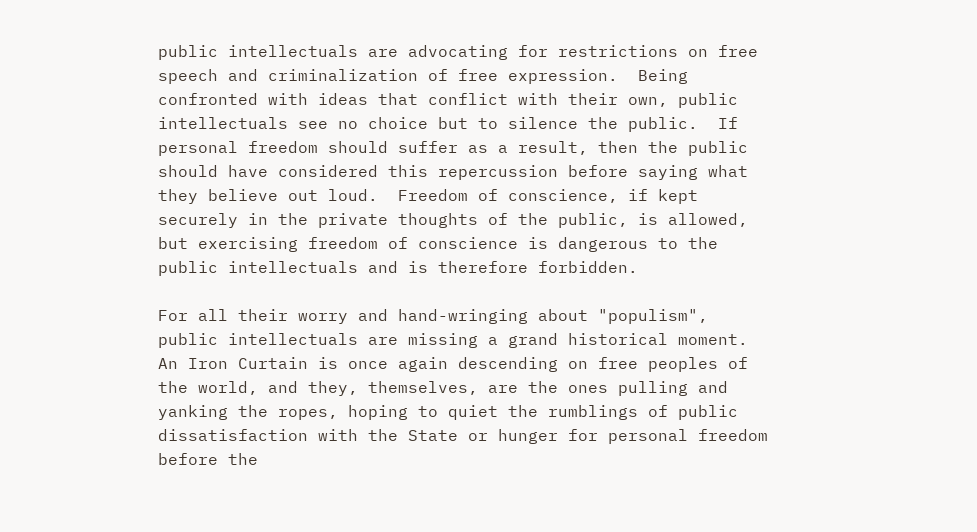public intellectuals are advocating for restrictions on free speech and criminalization of free expression.  Being confronted with ideas that conflict with their own, public intellectuals see no choice but to silence the public.  If personal freedom should suffer as a result, then the public should have considered this repercussion before saying what they believe out loud.  Freedom of conscience, if kept securely in the private thoughts of the public, is allowed, but exercising freedom of conscience is dangerous to the public intellectuals and is therefore forbidden.

For all their worry and hand-wringing about "populism", public intellectuals are missing a grand historical moment.  An Iron Curtain is once again descending on free peoples of the world, and they, themselves, are the ones pulling and yanking the ropes, hoping to quiet the rumblings of public dissatisfaction with the State or hunger for personal freedom before the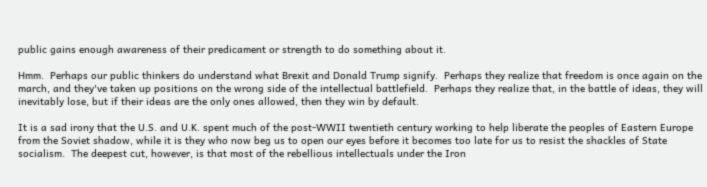public gains enough awareness of their predicament or strength to do something about it.

Hmm.  Perhaps our public thinkers do understand what Brexit and Donald Trump signify.  Perhaps they realize that freedom is once again on the march, and they've taken up positions on the wrong side of the intellectual battlefield.  Perhaps they realize that, in the battle of ideas, they will inevitably lose, but if their ideas are the only ones allowed, then they win by default.

It is a sad irony that the U.S. and U.K. spent much of the post-WWII twentieth century working to help liberate the peoples of Eastern Europe from the Soviet shadow, while it is they who now beg us to open our eyes before it becomes too late for us to resist the shackles of State socialism.  The deepest cut, however, is that most of the rebellious intellectuals under the Iron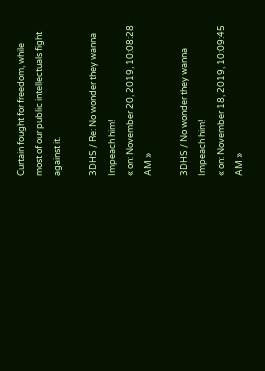Curtain fought for freedom, while most of our public intellectuals fight against it.

3DHS / Re: No wonder they wanna Impeach him!
« on: November 20, 2019, 10:08:28 AM »

3DHS / No wonder they wanna Impeach him!
« on: November 18, 2019, 10:09:45 AM »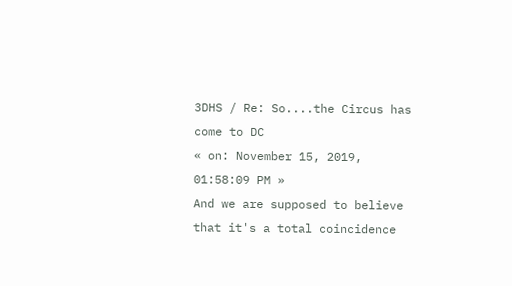3DHS / Re: So....the Circus has come to DC
« on: November 15, 2019, 01:58:09 PM »
And we are supposed to believe that it's a total coincidence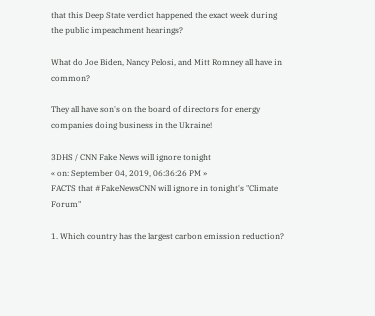that this Deep State verdict happened the exact week during the public impeachment hearings?

What do Joe Biden, Nancy Pelosi, and Mitt Romney all have in common?

They all have son's on the board of directors for energy companies doing business in the Ukraine!

3DHS / CNN Fake News will ignore tonight
« on: September 04, 2019, 06:36:26 PM »
FACTS that #FakeNewsCNN will ignore in tonight's "Climate Forum"

1. Which country has the largest carbon emission reduction?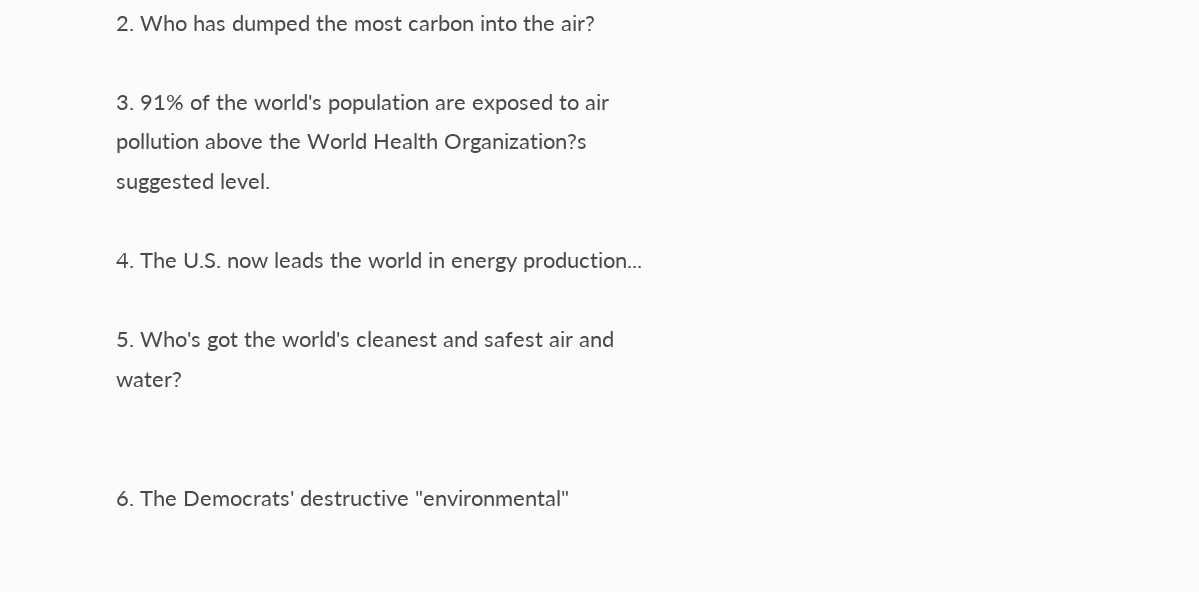2. Who has dumped the most carbon into the air?

3. 91% of the world's population are exposed to air pollution above the World Health Organization?s suggested level.

4. The U.S. now leads the world in energy production...

5. Who's got the world's cleanest and safest air and water?


6. The Democrats' destructive "environmental"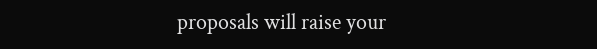proposals will raise your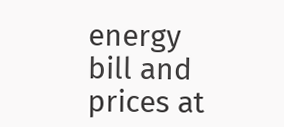energy bill and prices at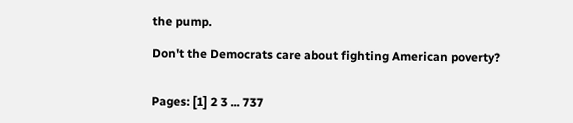the pump.

Don't the Democrats care about fighting American poverty?


Pages: [1] 2 3 ... 737